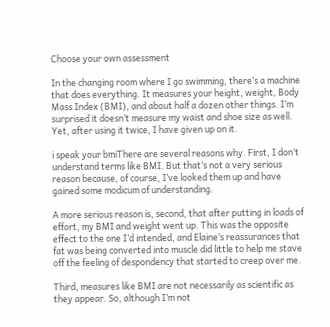Choose your own assessment

In the changing room where I go swimming, there’s a machine that does everything. It measures your height, weight, Body Mass Index (BMI), and about half a dozen other things. I’m surprised it doesn’t measure my waist and shoe size as well. Yet, after using it twice, I have given up on it.

i speak your bmiThere are several reasons why. First, I don’t understand terms like BMI. But that’s not a very serious reason because, of course, I’ve looked them up and have gained some modicum of understanding.

A more serious reason is, second, that after putting in loads of effort, my BMI and weight went up. This was the opposite effect to the one I’d intended, and Elaine’s reassurances that fat was being converted into muscle did little to help me stave off the feeling of despondency that started to creep over me.

Third, measures like BMI are not necessarily as scientific as they appear. So, although I’m not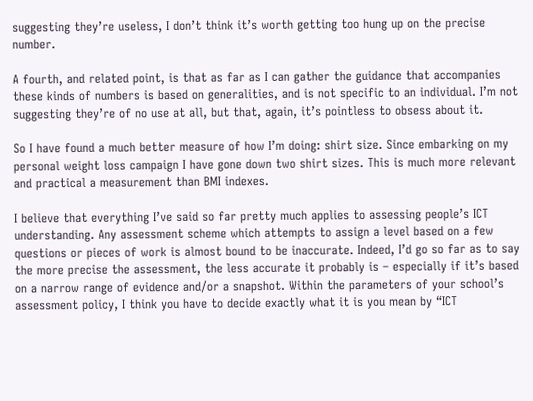suggesting they’re useless, I don’t think it’s worth getting too hung up on the precise number.

A fourth, and related point, is that as far as I can gather the guidance that accompanies these kinds of numbers is based on generalities, and is not specific to an individual. I’m not suggesting they’re of no use at all, but that, again, it’s pointless to obsess about it.

So I have found a much better measure of how I’m doing: shirt size. Since embarking on my personal weight loss campaign I have gone down two shirt sizes. This is much more relevant and practical a measurement than BMI indexes.

I believe that everything I’ve said so far pretty much applies to assessing people’s ICT understanding. Any assessment scheme which attempts to assign a level based on a few questions or pieces of work is almost bound to be inaccurate. Indeed, I’d go so far as to say the more precise the assessment, the less accurate it probably is – especially if it’s based on a narrow range of evidence and/or a snapshot. Within the parameters of your school’s assessment policy, I think you have to decide exactly what it is you mean by “ICT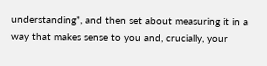understanding”, and then set about measuring it in a way that makes sense to you and, crucially, your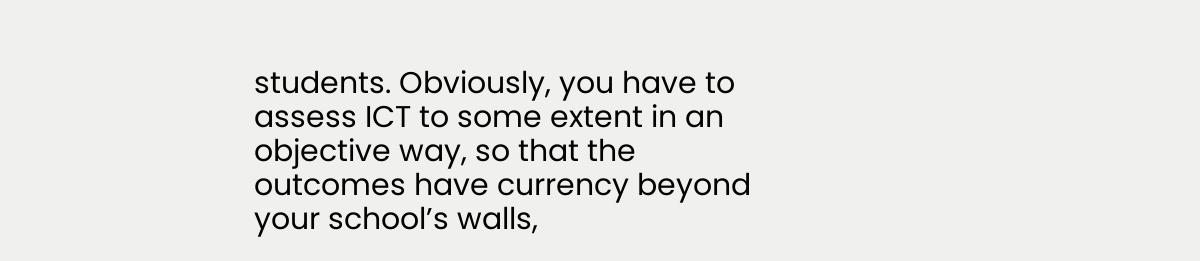students. Obviously, you have to assess ICT to some extent in an objective way, so that the outcomes have currency beyond your school’s walls,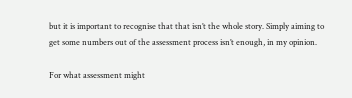but it is important to recognise that that isn’t the whole story. Simply aiming to get some numbers out of the assessment process isn’t enough, in my opinion.

For what assessment might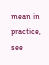mean in practice, see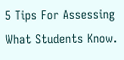5 Tips For Assessing What Students Know.